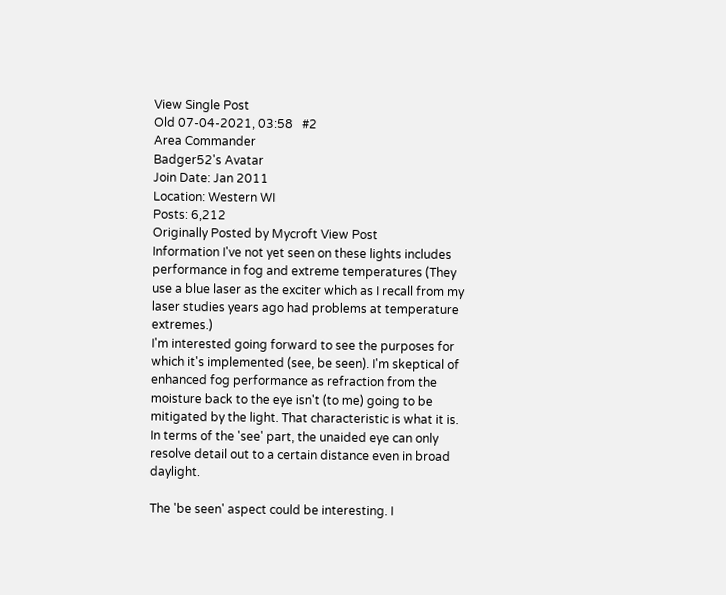View Single Post
Old 07-04-2021, 03:58   #2
Area Commander
Badger52's Avatar
Join Date: Jan 2011
Location: Western WI
Posts: 6,212
Originally Posted by Mycroft View Post
Information I've not yet seen on these lights includes performance in fog and extreme temperatures (They use a blue laser as the exciter which as I recall from my laser studies years ago had problems at temperature extremes.)
I'm interested going forward to see the purposes for which it's implemented (see, be seen). I'm skeptical of enhanced fog performance as refraction from the moisture back to the eye isn't (to me) going to be mitigated by the light. That characteristic is what it is. In terms of the 'see' part, the unaided eye can only resolve detail out to a certain distance even in broad daylight.

The 'be seen' aspect could be interesting. I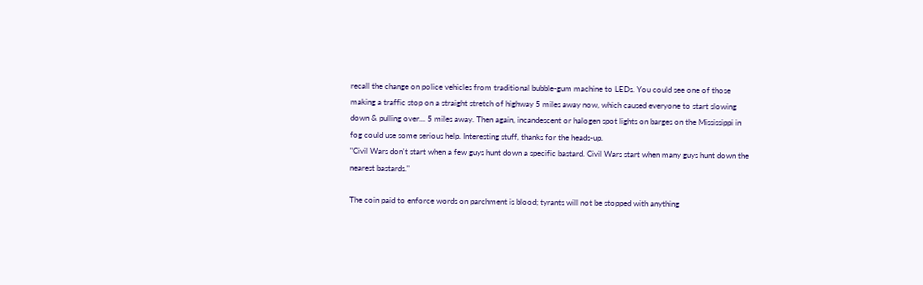recall the change on police vehicles from traditional bubble-gum machine to LEDs. You could see one of those making a traffic stop on a straight stretch of highway 5 miles away now, which caused everyone to start slowing down & pulling over... 5 miles away. Then again, incandescent or halogen spot lights on barges on the Mississippi in fog could use some serious help. Interesting stuff, thanks for the heads-up.
"Civil Wars don't start when a few guys hunt down a specific bastard. Civil Wars start when many guys hunt down the nearest bastards."

The coin paid to enforce words on parchment is blood; tyrants will not be stopped with anything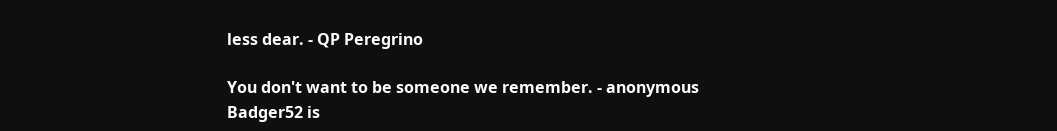less dear. - QP Peregrino

You don't want to be someone we remember. - anonymous
Badger52 is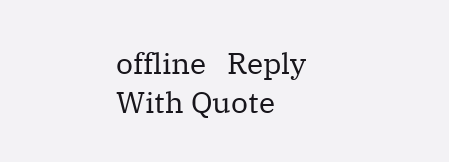offline   Reply With Quote